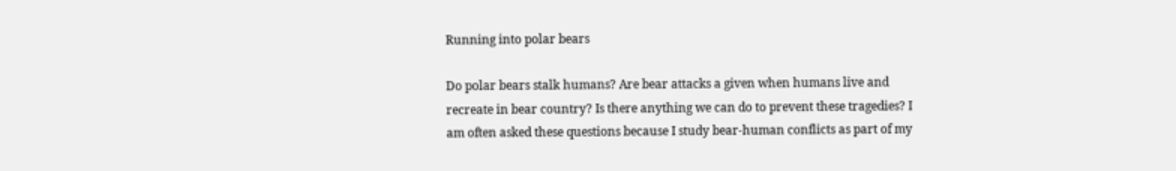Running into polar bears

Do polar bears stalk humans? Are bear attacks a given when humans live and recreate in bear country? Is there anything we can do to prevent these tragedies? I am often asked these questions because I study bear-human conflicts as part of my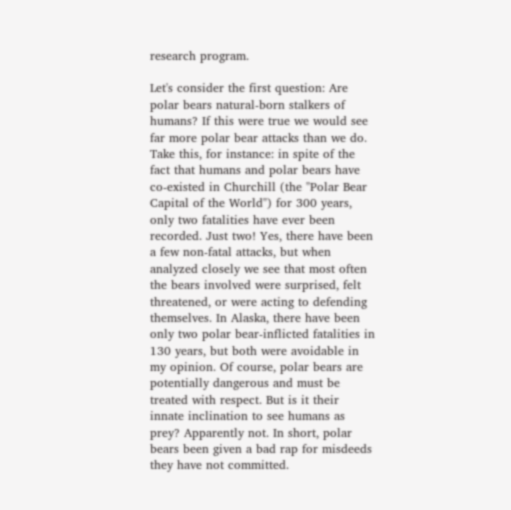research program.

Let's consider the first question: Are polar bears natural-born stalkers of humans? If this were true we would see far more polar bear attacks than we do. Take this, for instance: in spite of the fact that humans and polar bears have co-existed in Churchill (the "Polar Bear Capital of the World") for 300 years, only two fatalities have ever been recorded. Just two! Yes, there have been a few non-fatal attacks, but when analyzed closely we see that most often the bears involved were surprised, felt threatened, or were acting to defending themselves. In Alaska, there have been only two polar bear-inflicted fatalities in 130 years, but both were avoidable in my opinion. Of course, polar bears are potentially dangerous and must be treated with respect. But is it their innate inclination to see humans as prey? Apparently not. In short, polar bears been given a bad rap for misdeeds they have not committed.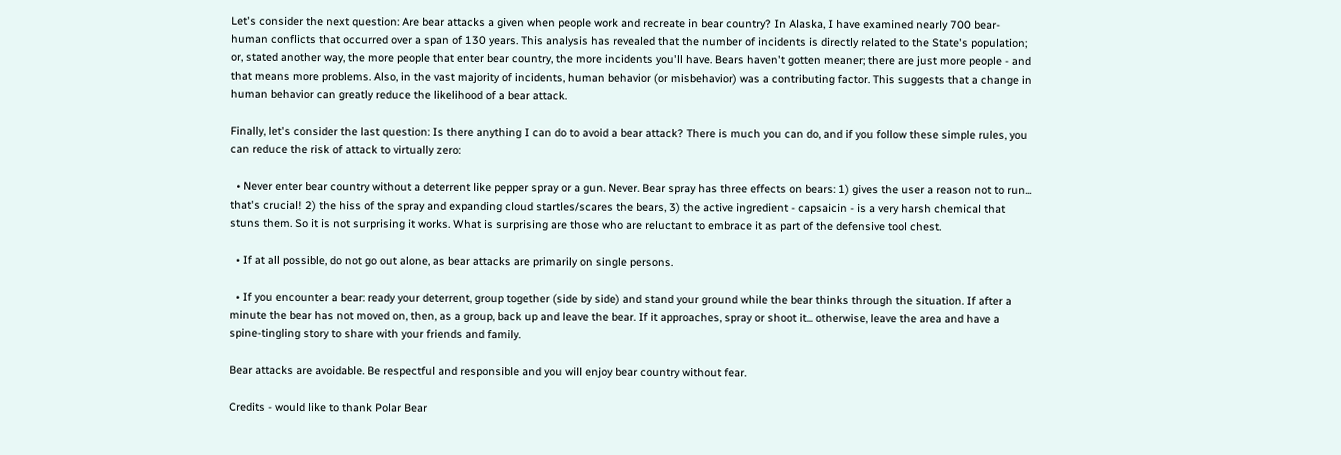Let's consider the next question: Are bear attacks a given when people work and recreate in bear country? In Alaska, I have examined nearly 700 bear-human conflicts that occurred over a span of 130 years. This analysis has revealed that the number of incidents is directly related to the State's population; or, stated another way, the more people that enter bear country, the more incidents you'll have. Bears haven't gotten meaner; there are just more people - and that means more problems. Also, in the vast majority of incidents, human behavior (or misbehavior) was a contributing factor. This suggests that a change in human behavior can greatly reduce the likelihood of a bear attack.

Finally, let's consider the last question: Is there anything I can do to avoid a bear attack? There is much you can do, and if you follow these simple rules, you can reduce the risk of attack to virtually zero:

  • Never enter bear country without a deterrent like pepper spray or a gun. Never. Bear spray has three effects on bears: 1) gives the user a reason not to run... that's crucial! 2) the hiss of the spray and expanding cloud startles/scares the bears, 3) the active ingredient - capsaicin - is a very harsh chemical that stuns them. So it is not surprising it works. What is surprising are those who are reluctant to embrace it as part of the defensive tool chest.

  • If at all possible, do not go out alone, as bear attacks are primarily on single persons.

  • If you encounter a bear: ready your deterrent, group together (side by side) and stand your ground while the bear thinks through the situation. If after a minute the bear has not moved on, then, as a group, back up and leave the bear. If it approaches, spray or shoot it... otherwise, leave the area and have a spine-tingling story to share with your friends and family.

Bear attacks are avoidable. Be respectful and responsible and you will enjoy bear country without fear.

Credits - would like to thank Polar Bear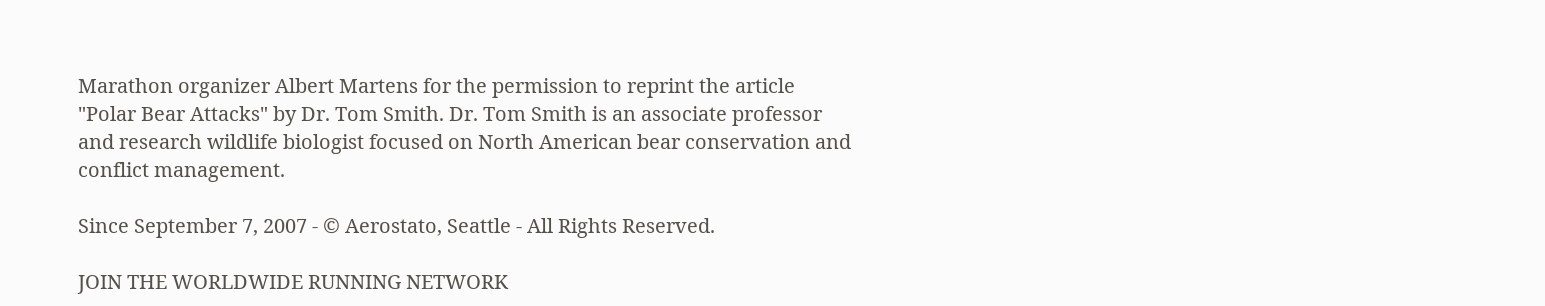Marathon organizer Albert Martens for the permission to reprint the article "Polar Bear Attacks" by Dr. Tom Smith. Dr. Tom Smith is an associate professor and research wildlife biologist focused on North American bear conservation and conflict management.

Since September 7, 2007 - © Aerostato, Seattle - All Rights Reserved.

JOIN THE WORLDWIDE RUNNING NETWORK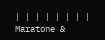| | | | | | | | Maratone &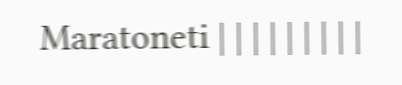Maratoneti | | | | | | | | |